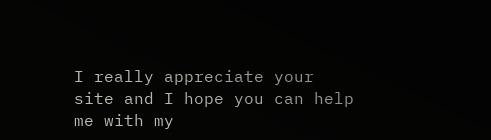I really appreciate your site and I hope you can help me with my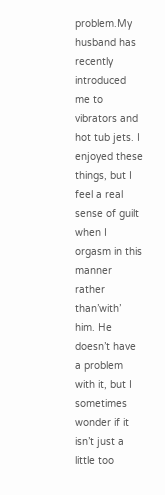problem.My husband has recently introduced me to vibrators and hot tub jets. I enjoyed these things, but I feel a real sense of guilt when I orgasm in this manner rather than’with’ him. He doesn’t have a problem with it, but I sometimes wonder if it isn’t just a little too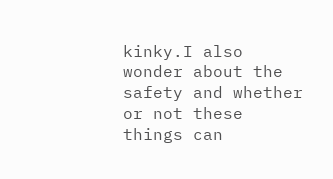kinky.I also wonder about the safety and whether or not these things can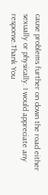cause problems further on down the road either sexually or physically. I would appreciate any response.Thank You